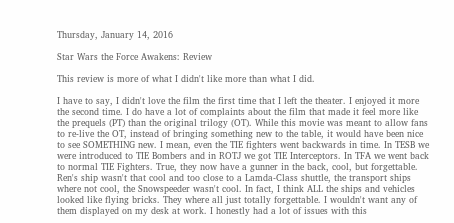Thursday, January 14, 2016

Star Wars the Force Awakens: Review

This review is more of what I didn't like more than what I did.

I have to say, I didn't love the film the first time that I left the theater. I enjoyed it more the second time. I do have a lot of complaints about the film that made it feel more like the prequels (PT) than the original trilogy (OT). While this movie was meant to allow fans to re-live the OT, instead of bringing something new to the table, it would have been nice to see SOMETHING new. I mean, even the TIE fighters went backwards in time. In TESB we were introduced to TIE Bombers and in ROTJ we got TIE Interceptors. In TFA we went back to normal TIE Fighters. True, they now have a gunner in the back, cool, but forgettable. Ren's ship wasn't that cool and too close to a Lamda-Class shuttle, the transport ships where not cool, the Snowspeeder wasn't cool. In fact, I think ALL the ships and vehicles looked like flying bricks. They where all just totally forgettable. I wouldn't want any of them displayed on my desk at work. I honestly had a lot of issues with this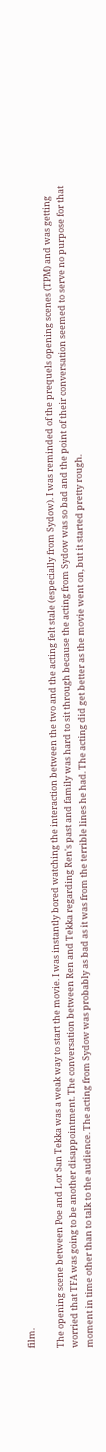film.

The opening scene between Poe and Lor San Tekka was a weak way to start the movie. I was instantly bored watching the interaction between the two and the acting felt stale (especially from Sydow). I was reminded of the prequels opening scenes (TPM) and was getting worried that TFA was going to be another disappointment. The conversation between Ren and Tekka regarding Ren's past and family was hard to sit through because the acting from Sydow was so bad and the point of their conversation seemed to serve no purpose for that moment in time other than to talk to the audience. The acting from Sydow was probably as bad as it was from the terrible lines he had. The acting did get better as the movie went on, but it started pretty rough.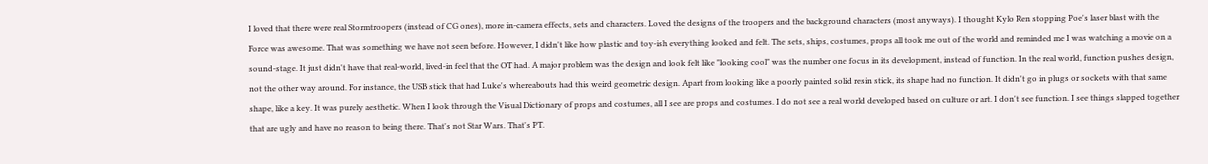I loved that there were real Stormtroopers (instead of CG ones), more in-camera effects, sets and characters. Loved the designs of the troopers and the background characters (most anyways). I thought Kylo Ren stopping Poe's laser blast with the Force was awesome. That was something we have not seen before. However, I didn't like how plastic and toy-ish everything looked and felt. The sets, ships, costumes, props all took me out of the world and reminded me I was watching a movie on a sound-stage. It just didn't have that real-world, lived-in feel that the OT had. A major problem was the design and look felt like "looking cool" was the number one focus in its development, instead of function. In the real world, function pushes design, not the other way around. For instance, the USB stick that had Luke's whereabouts had this weird geometric design. Apart from looking like a poorly painted solid resin stick, its shape had no function. It didn't go in plugs or sockets with that same shape, like a key. It was purely aesthetic. When I look through the Visual Dictionary of props and costumes, all I see are props and costumes. I do not see a real world developed based on culture or art. I don't see function. I see things slapped together that are ugly and have no reason to being there. That's not Star Wars. That's PT.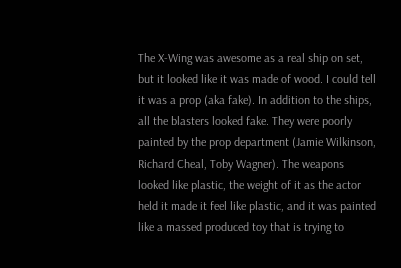The X-Wing was awesome as a real ship on set, but it looked like it was made of wood. I could tell it was a prop (aka fake). In addition to the ships, all the blasters looked fake. They were poorly painted by the prop department (Jamie Wilkinson, Richard Cheal, Toby Wagner). The weapons looked like plastic, the weight of it as the actor held it made it feel like plastic, and it was painted like a massed produced toy that is trying to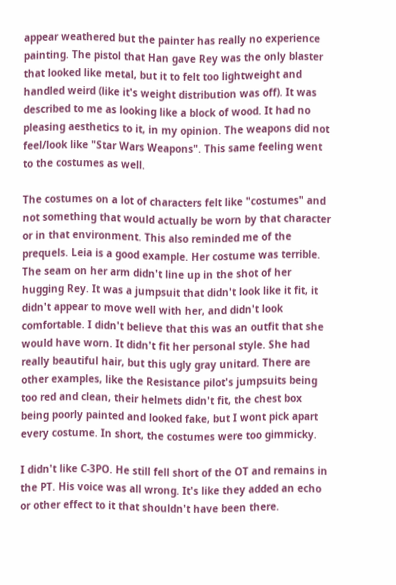appear weathered but the painter has really no experience painting. The pistol that Han gave Rey was the only blaster that looked like metal, but it to felt too lightweight and handled weird (like it's weight distribution was off). It was described to me as looking like a block of wood. It had no pleasing aesthetics to it, in my opinion. The weapons did not feel/look like "Star Wars Weapons". This same feeling went to the costumes as well.

The costumes on a lot of characters felt like "costumes" and not something that would actually be worn by that character or in that environment. This also reminded me of the prequels. Leia is a good example. Her costume was terrible. The seam on her arm didn't line up in the shot of her hugging Rey. It was a jumpsuit that didn't look like it fit, it didn't appear to move well with her, and didn't look comfortable. I didn't believe that this was an outfit that she would have worn. It didn't fit her personal style. She had really beautiful hair, but this ugly gray unitard. There are other examples, like the Resistance pilot's jumpsuits being too red and clean, their helmets didn't fit, the chest box being poorly painted and looked fake, but I wont pick apart every costume. In short, the costumes were too gimmicky.

I didn't like C-3PO. He still fell short of the OT and remains in the PT. His voice was all wrong. It's like they added an echo or other effect to it that shouldn't have been there.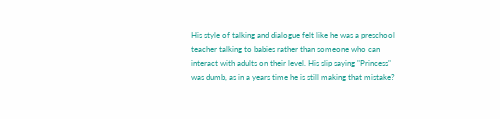His style of talking and dialogue felt like he was a preschool teacher talking to babies rather than someone who can interact with adults on their level. His slip saying "Princess" was dumb, as in a years time he is still making that mistake?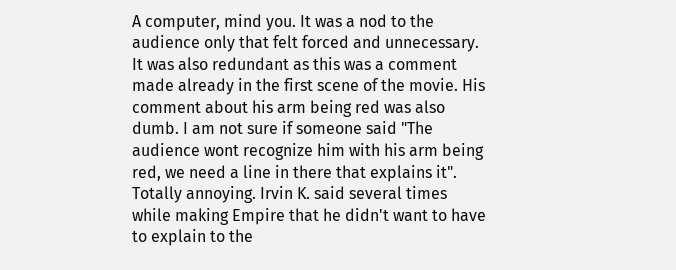A computer, mind you. It was a nod to the audience only that felt forced and unnecessary. It was also redundant as this was a comment made already in the first scene of the movie. His comment about his arm being red was also dumb. I am not sure if someone said "The audience wont recognize him with his arm being red, we need a line in there that explains it". Totally annoying. Irvin K. said several times while making Empire that he didn't want to have to explain to the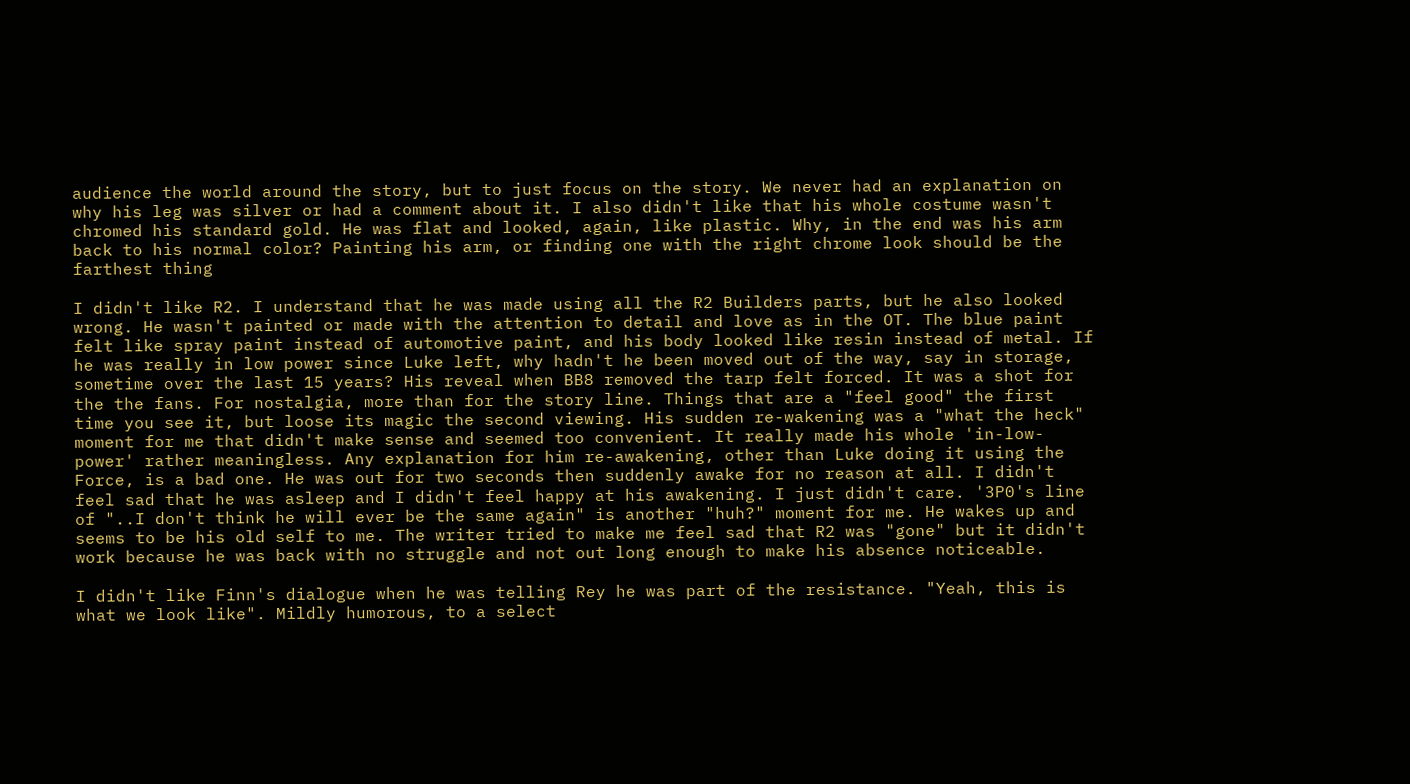audience the world around the story, but to just focus on the story. We never had an explanation on why his leg was silver or had a comment about it. I also didn't like that his whole costume wasn't chromed his standard gold. He was flat and looked, again, like plastic. Why, in the end was his arm back to his normal color? Painting his arm, or finding one with the right chrome look should be the farthest thing

I didn't like R2. I understand that he was made using all the R2 Builders parts, but he also looked wrong. He wasn't painted or made with the attention to detail and love as in the OT. The blue paint felt like spray paint instead of automotive paint, and his body looked like resin instead of metal. If he was really in low power since Luke left, why hadn't he been moved out of the way, say in storage, sometime over the last 15 years? His reveal when BB8 removed the tarp felt forced. It was a shot for the the fans. For nostalgia, more than for the story line. Things that are a "feel good" the first time you see it, but loose its magic the second viewing. His sudden re-wakening was a "what the heck" moment for me that didn't make sense and seemed too convenient. It really made his whole 'in-low-power' rather meaningless. Any explanation for him re-awakening, other than Luke doing it using the Force, is a bad one. He was out for two seconds then suddenly awake for no reason at all. I didn't feel sad that he was asleep and I didn't feel happy at his awakening. I just didn't care. '3P0's line of "..I don't think he will ever be the same again" is another "huh?" moment for me. He wakes up and seems to be his old self to me. The writer tried to make me feel sad that R2 was "gone" but it didn't work because he was back with no struggle and not out long enough to make his absence noticeable.

I didn't like Finn's dialogue when he was telling Rey he was part of the resistance. "Yeah, this is what we look like". Mildly humorous, to a select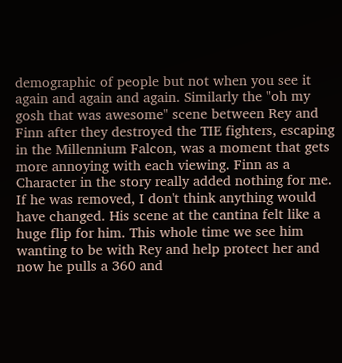demographic of people but not when you see it again and again and again. Similarly the "oh my gosh that was awesome" scene between Rey and Finn after they destroyed the TIE fighters, escaping in the Millennium Falcon, was a moment that gets more annoying with each viewing. Finn as a Character in the story really added nothing for me. If he was removed, I don't think anything would have changed. His scene at the cantina felt like a huge flip for him. This whole time we see him wanting to be with Rey and help protect her and now he pulls a 360 and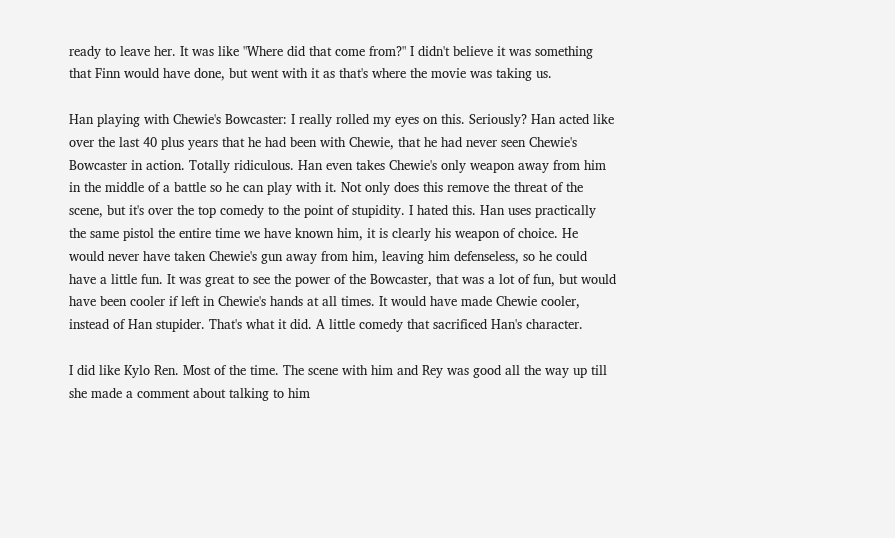ready to leave her. It was like "Where did that come from?" I didn't believe it was something that Finn would have done, but went with it as that's where the movie was taking us.

Han playing with Chewie's Bowcaster: I really rolled my eyes on this. Seriously? Han acted like over the last 40 plus years that he had been with Chewie, that he had never seen Chewie's Bowcaster in action. Totally ridiculous. Han even takes Chewie's only weapon away from him in the middle of a battle so he can play with it. Not only does this remove the threat of the scene, but it's over the top comedy to the point of stupidity. I hated this. Han uses practically the same pistol the entire time we have known him, it is clearly his weapon of choice. He would never have taken Chewie's gun away from him, leaving him defenseless, so he could have a little fun. It was great to see the power of the Bowcaster, that was a lot of fun, but would have been cooler if left in Chewie's hands at all times. It would have made Chewie cooler, instead of Han stupider. That's what it did. A little comedy that sacrificed Han's character.

I did like Kylo Ren. Most of the time. The scene with him and Rey was good all the way up till she made a comment about talking to him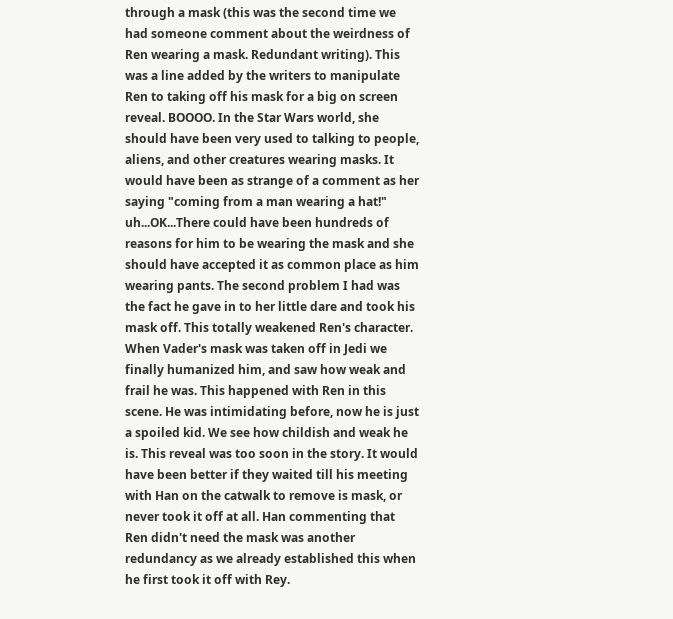through a mask (this was the second time we had someone comment about the weirdness of Ren wearing a mask. Redundant writing). This was a line added by the writers to manipulate Ren to taking off his mask for a big on screen reveal. BOOOO. In the Star Wars world, she should have been very used to talking to people, aliens, and other creatures wearing masks. It would have been as strange of a comment as her saying "coming from a man wearing a hat!" uh...OK...There could have been hundreds of reasons for him to be wearing the mask and she should have accepted it as common place as him wearing pants. The second problem I had was the fact he gave in to her little dare and took his mask off. This totally weakened Ren's character. When Vader's mask was taken off in Jedi we finally humanized him, and saw how weak and frail he was. This happened with Ren in this scene. He was intimidating before, now he is just a spoiled kid. We see how childish and weak he is. This reveal was too soon in the story. It would have been better if they waited till his meeting with Han on the catwalk to remove is mask, or never took it off at all. Han commenting that Ren didn't need the mask was another redundancy as we already established this when he first took it off with Rey.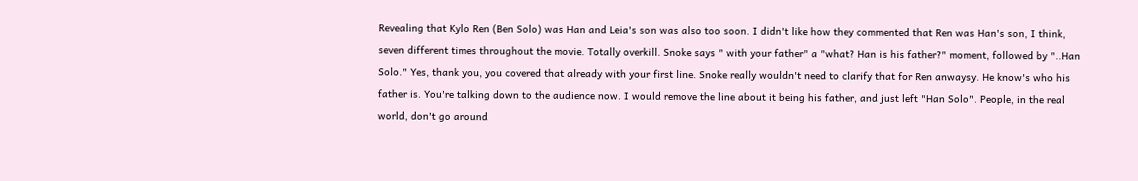Revealing that Kylo Ren (Ben Solo) was Han and Leia's son was also too soon. I didn't like how they commented that Ren was Han's son, I think, seven different times throughout the movie. Totally overkill. Snoke says " with your father" a "what? Han is his father?" moment, followed by "..Han Solo." Yes, thank you, you covered that already with your first line. Snoke really wouldn't need to clarify that for Ren anwaysy. He know's who his father is. You're talking down to the audience now. I would remove the line about it being his father, and just left "Han Solo". People, in the real world, don't go around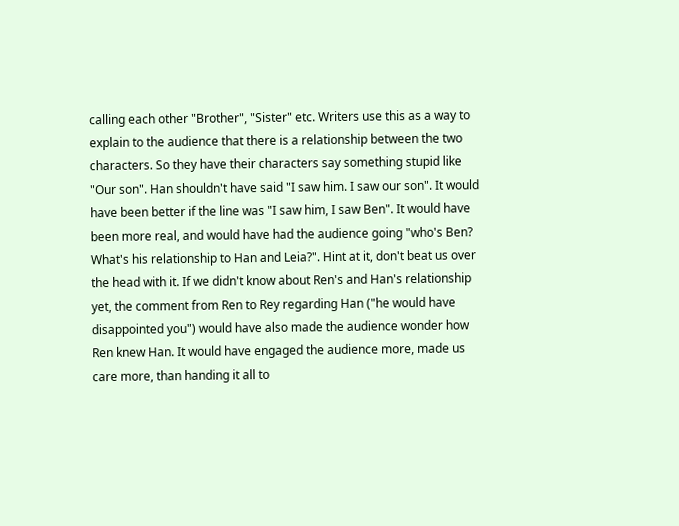calling each other "Brother", "Sister" etc. Writers use this as a way to explain to the audience that there is a relationship between the two characters. So they have their characters say something stupid like "Our son". Han shouldn't have said "I saw him. I saw our son". It would have been better if the line was "I saw him, I saw Ben". It would have been more real, and would have had the audience going "who's Ben? What's his relationship to Han and Leia?". Hint at it, don't beat us over the head with it. If we didn't know about Ren's and Han's relationship yet, the comment from Ren to Rey regarding Han ("he would have disappointed you") would have also made the audience wonder how Ren knew Han. It would have engaged the audience more, made us care more, than handing it all to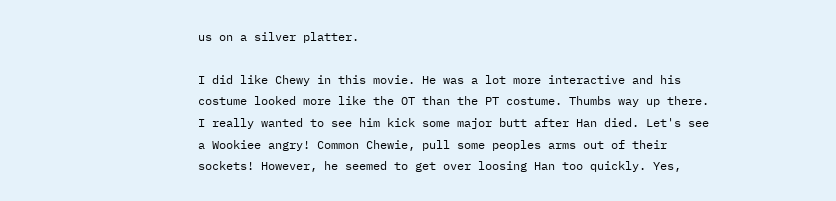us on a silver platter.

I did like Chewy in this movie. He was a lot more interactive and his costume looked more like the OT than the PT costume. Thumbs way up there. I really wanted to see him kick some major butt after Han died. Let's see a Wookiee angry! Common Chewie, pull some peoples arms out of their sockets! However, he seemed to get over loosing Han too quickly. Yes,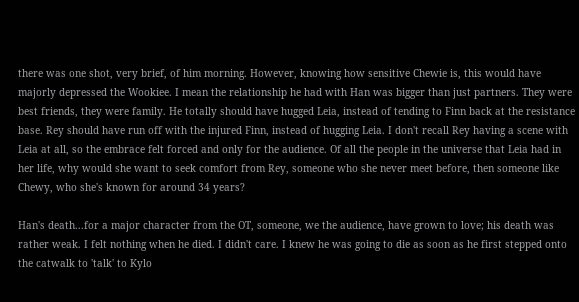there was one shot, very brief, of him morning. However, knowing how sensitive Chewie is, this would have majorly depressed the Wookiee. I mean the relationship he had with Han was bigger than just partners. They were best friends, they were family. He totally should have hugged Leia, instead of tending to Finn back at the resistance base. Rey should have run off with the injured Finn, instead of hugging Leia. I don't recall Rey having a scene with Leia at all, so the embrace felt forced and only for the audience. Of all the people in the universe that Leia had in her life, why would she want to seek comfort from Rey, someone who she never meet before, then someone like Chewy, who she's known for around 34 years?

Han's death...for a major character from the OT, someone, we the audience, have grown to love; his death was rather weak. I felt nothing when he died. I didn't care. I knew he was going to die as soon as he first stepped onto the catwalk to 'talk' to Kylo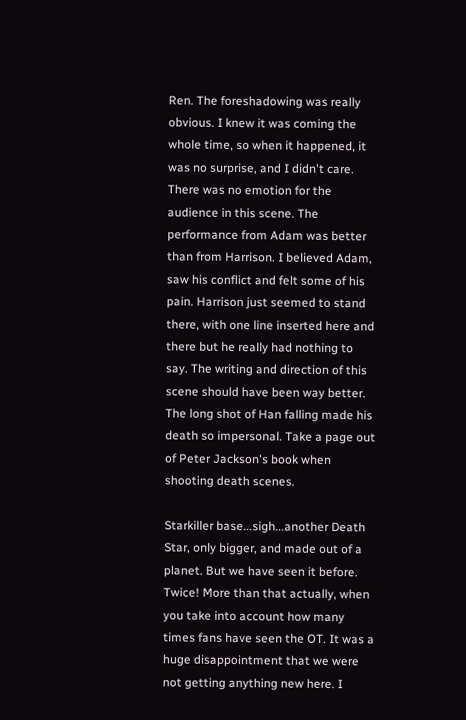Ren. The foreshadowing was really obvious. I knew it was coming the whole time, so when it happened, it was no surprise, and I didn't care. There was no emotion for the audience in this scene. The performance from Adam was better than from Harrison. I believed Adam, saw his conflict and felt some of his pain. Harrison just seemed to stand there, with one line inserted here and there but he really had nothing to say. The writing and direction of this scene should have been way better. The long shot of Han falling made his death so impersonal. Take a page out of Peter Jackson's book when shooting death scenes.

Starkiller base...sigh...another Death Star, only bigger, and made out of a planet. But we have seen it before. Twice! More than that actually, when you take into account how many times fans have seen the OT. It was a huge disappointment that we were not getting anything new here. I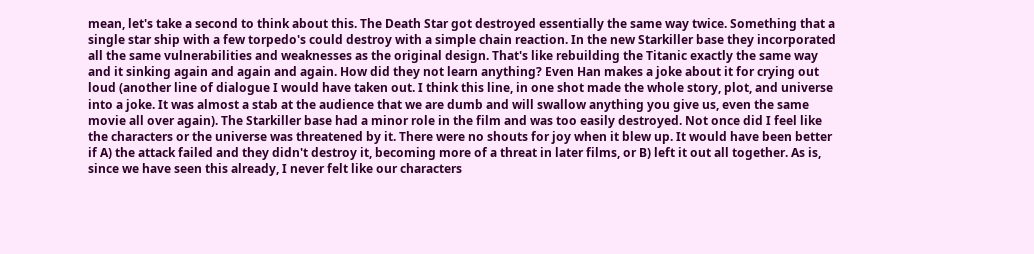mean, let's take a second to think about this. The Death Star got destroyed essentially the same way twice. Something that a single star ship with a few torpedo's could destroy with a simple chain reaction. In the new Starkiller base they incorporated all the same vulnerabilities and weaknesses as the original design. That's like rebuilding the Titanic exactly the same way and it sinking again and again and again. How did they not learn anything? Even Han makes a joke about it for crying out loud (another line of dialogue I would have taken out. I think this line, in one shot made the whole story, plot, and universe into a joke. It was almost a stab at the audience that we are dumb and will swallow anything you give us, even the same movie all over again). The Starkiller base had a minor role in the film and was too easily destroyed. Not once did I feel like the characters or the universe was threatened by it. There were no shouts for joy when it blew up. It would have been better if A) the attack failed and they didn't destroy it, becoming more of a threat in later films, or B) left it out all together. As is, since we have seen this already, I never felt like our characters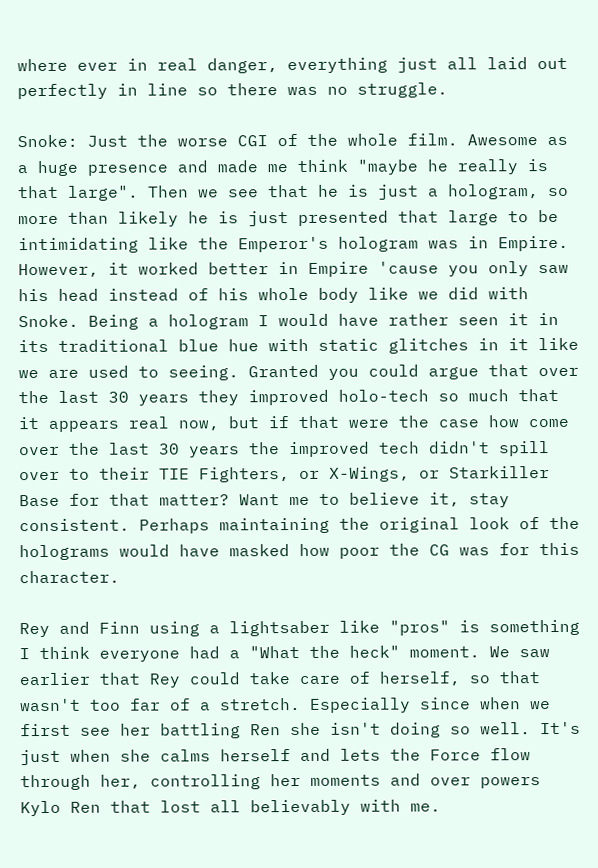where ever in real danger, everything just all laid out perfectly in line so there was no struggle.

Snoke: Just the worse CGI of the whole film. Awesome as a huge presence and made me think "maybe he really is that large". Then we see that he is just a hologram, so more than likely he is just presented that large to be intimidating like the Emperor's hologram was in Empire. However, it worked better in Empire 'cause you only saw his head instead of his whole body like we did with Snoke. Being a hologram I would have rather seen it in its traditional blue hue with static glitches in it like we are used to seeing. Granted you could argue that over the last 30 years they improved holo-tech so much that it appears real now, but if that were the case how come over the last 30 years the improved tech didn't spill over to their TIE Fighters, or X-Wings, or Starkiller Base for that matter? Want me to believe it, stay consistent. Perhaps maintaining the original look of the holograms would have masked how poor the CG was for this character.

Rey and Finn using a lightsaber like "pros" is something I think everyone had a "What the heck" moment. We saw earlier that Rey could take care of herself, so that wasn't too far of a stretch. Especially since when we first see her battling Ren she isn't doing so well. It's just when she calms herself and lets the Force flow through her, controlling her moments and over powers Kylo Ren that lost all believably with me.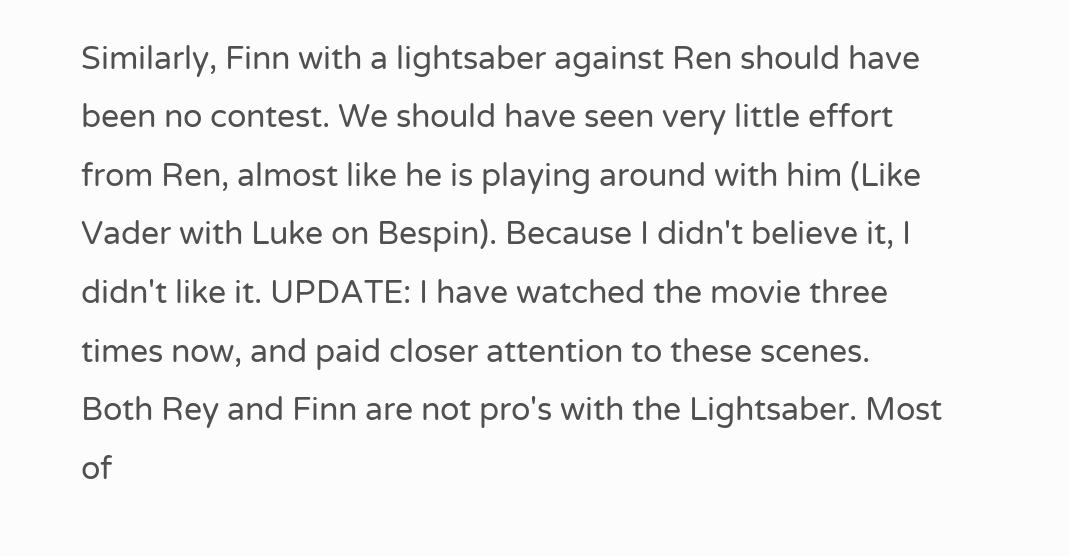Similarly, Finn with a lightsaber against Ren should have been no contest. We should have seen very little effort from Ren, almost like he is playing around with him (Like Vader with Luke on Bespin). Because I didn't believe it, I didn't like it. UPDATE: I have watched the movie three times now, and paid closer attention to these scenes. Both Rey and Finn are not pro's with the Lightsaber. Most of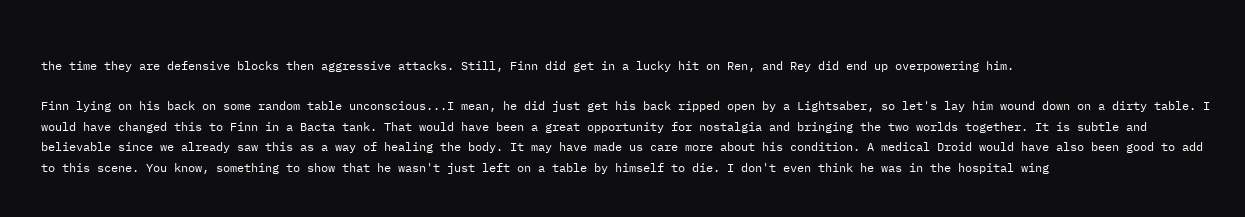the time they are defensive blocks then aggressive attacks. Still, Finn did get in a lucky hit on Ren, and Rey did end up overpowering him.

Finn lying on his back on some random table unconscious...I mean, he did just get his back ripped open by a Lightsaber, so let's lay him wound down on a dirty table. I would have changed this to Finn in a Bacta tank. That would have been a great opportunity for nostalgia and bringing the two worlds together. It is subtle and believable since we already saw this as a way of healing the body. It may have made us care more about his condition. A medical Droid would have also been good to add to this scene. You know, something to show that he wasn't just left on a table by himself to die. I don't even think he was in the hospital wing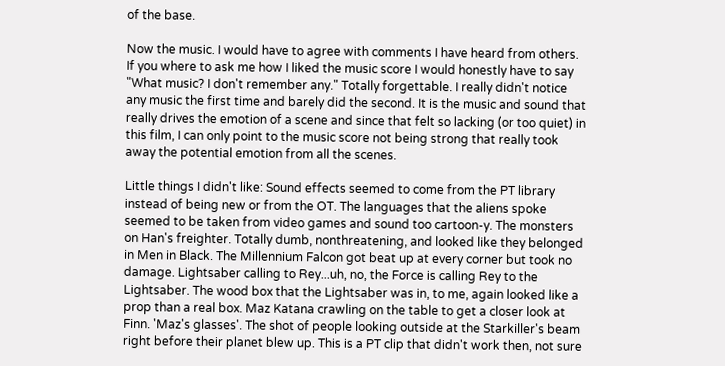of the base.

Now the music. I would have to agree with comments I have heard from others. If you where to ask me how I liked the music score I would honestly have to say "What music? I don't remember any." Totally forgettable. I really didn't notice any music the first time and barely did the second. It is the music and sound that really drives the emotion of a scene and since that felt so lacking (or too quiet) in this film, I can only point to the music score not being strong that really took away the potential emotion from all the scenes.

Little things I didn't like: Sound effects seemed to come from the PT library instead of being new or from the OT. The languages that the aliens spoke seemed to be taken from video games and sound too cartoon-y. The monsters on Han's freighter. Totally dumb, nonthreatening, and looked like they belonged in Men in Black. The Millennium Falcon got beat up at every corner but took no damage. Lightsaber calling to Rey...uh, no, the Force is calling Rey to the Lightsaber. The wood box that the Lightsaber was in, to me, again looked like a prop than a real box. Maz Katana crawling on the table to get a closer look at Finn. 'Maz's glasses'. The shot of people looking outside at the Starkiller's beam right before their planet blew up. This is a PT clip that didn't work then, not sure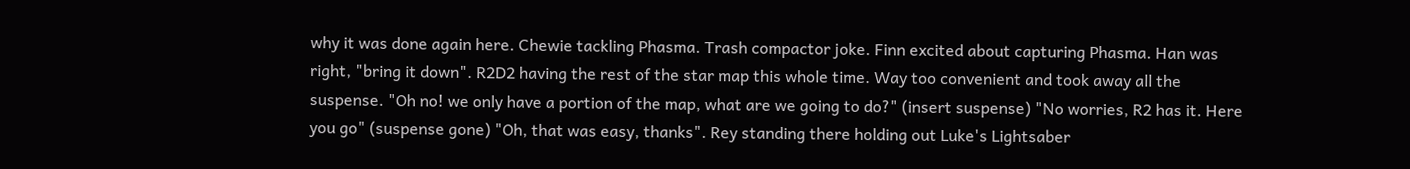why it was done again here. Chewie tackling Phasma. Trash compactor joke. Finn excited about capturing Phasma. Han was right, "bring it down". R2D2 having the rest of the star map this whole time. Way too convenient and took away all the suspense. "Oh no! we only have a portion of the map, what are we going to do?" (insert suspense) "No worries, R2 has it. Here you go" (suspense gone) "Oh, that was easy, thanks". Rey standing there holding out Luke's Lightsaber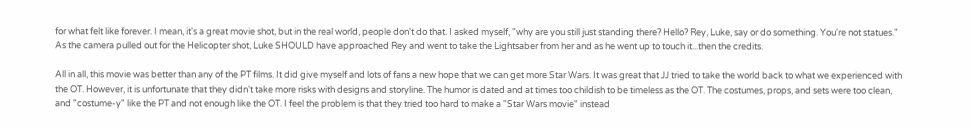for what felt like forever. I mean, it's a great movie shot, but in the real world, people don't do that. I asked myself, "why are you still just standing there? Hello? Rey, Luke, say or do something. You're not statues." As the camera pulled out for the Helicopter shot, Luke SHOULD have approached Rey and went to take the Lightsaber from her and as he went up to touch it...then the credits.

All in all, this movie was better than any of the PT films. It did give myself and lots of fans a new hope that we can get more Star Wars. It was great that JJ tried to take the world back to what we experienced with the OT. However, it is unfortunate that they didn't take more risks with designs and storyline. The humor is dated and at times too childish to be timeless as the OT. The costumes, props, and sets were too clean, and "costume-y" like the PT and not enough like the OT. I feel the problem is that they tried too hard to make a "Star Wars movie" instead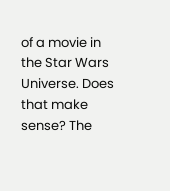of a movie in the Star Wars Universe. Does that make sense? The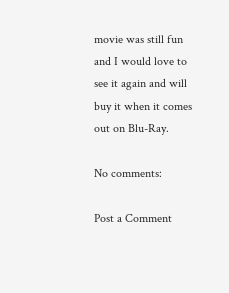movie was still fun and I would love to see it again and will buy it when it comes out on Blu-Ray.

No comments:

Post a Comment